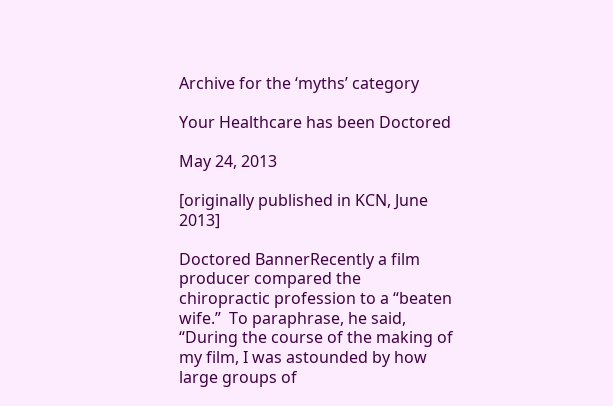Archive for the ‘myths’ category

Your Healthcare has been Doctored

May 24, 2013

[originally published in KCN, June 2013]

Doctored BannerRecently a film producer compared the chiropractic profession to a “beaten wife.”  To paraphrase, he said, “During the course of the making of my film, I was astounded by how large groups of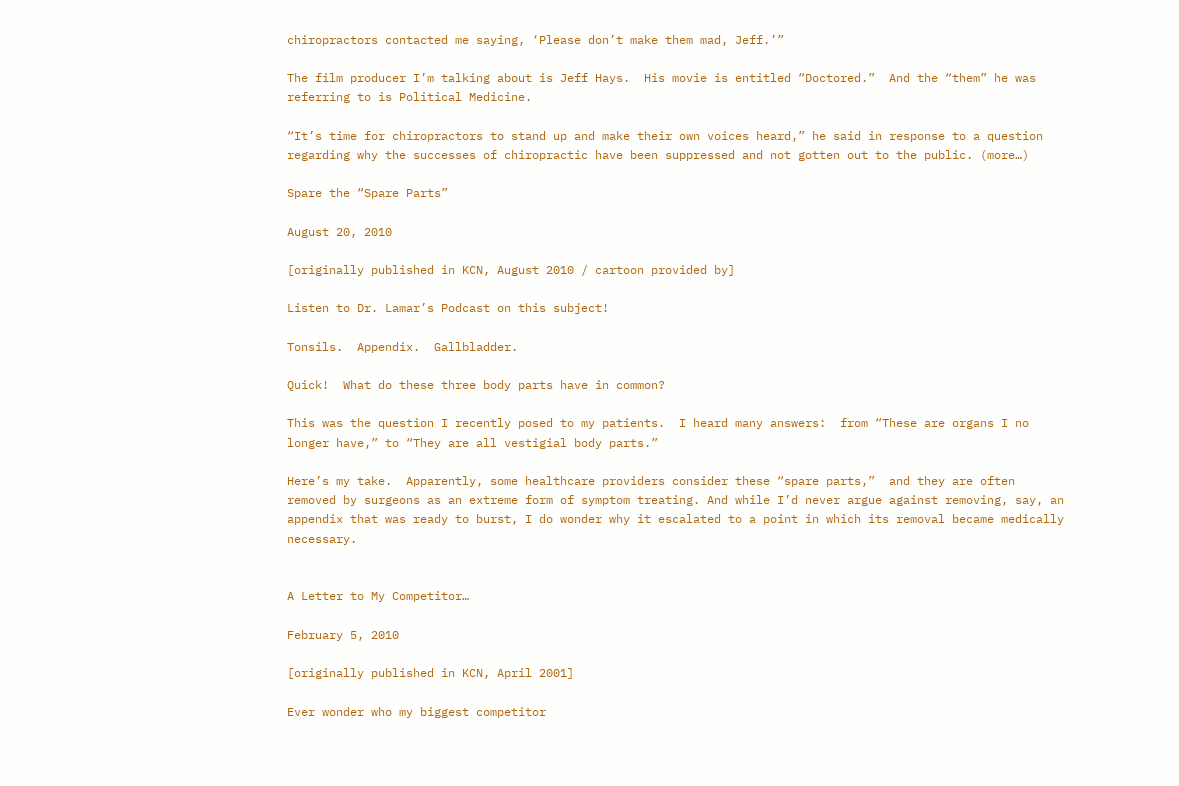chiropractors contacted me saying, ‘Please don’t make them mad, Jeff.’”

The film producer I’m talking about is Jeff Hays.  His movie is entitled “Doctored.”  And the “them” he was referring to is Political Medicine.

“It’s time for chiropractors to stand up and make their own voices heard,” he said in response to a question regarding why the successes of chiropractic have been suppressed and not gotten out to the public. (more…)

Spare the “Spare Parts”

August 20, 2010

[originally published in KCN, August 2010 / cartoon provided by]

Listen to Dr. Lamar’s Podcast on this subject!

Tonsils.  Appendix.  Gallbladder.

Quick!  What do these three body parts have in common?

This was the question I recently posed to my patients.  I heard many answers:  from “These are organs I no longer have,” to “They are all vestigial body parts.”

Here’s my take.  Apparently, some healthcare providers consider these “spare parts,”  and they are often removed by surgeons as an extreme form of symptom treating. And while I’d never argue against removing, say, an appendix that was ready to burst, I do wonder why it escalated to a point in which its removal became medically necessary.


A Letter to My Competitor…

February 5, 2010

[originally published in KCN, April 2001]

Ever wonder who my biggest competitor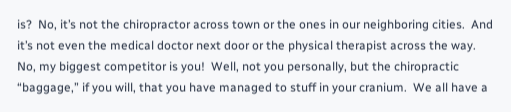is?  No, it’s not the chiropractor across town or the ones in our neighboring cities.  And it’s not even the medical doctor next door or the physical therapist across the way.  No, my biggest competitor is you!  Well, not you personally, but the chiropractic “baggage,” if you will, that you have managed to stuff in your cranium.  We all have a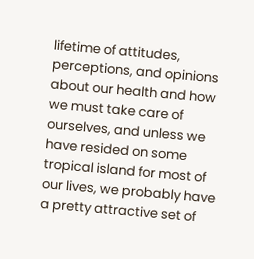lifetime of attitudes, perceptions, and opinions about our health and how we must take care of ourselves, and unless we have resided on some tropical island for most of our lives, we probably have a pretty attractive set of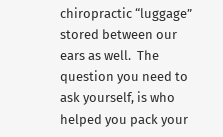chiropractic “luggage” stored between our ears as well.  The question you need to ask yourself, is who helped you pack your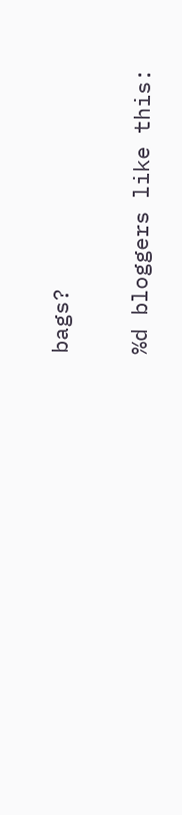bags?


%d bloggers like this: